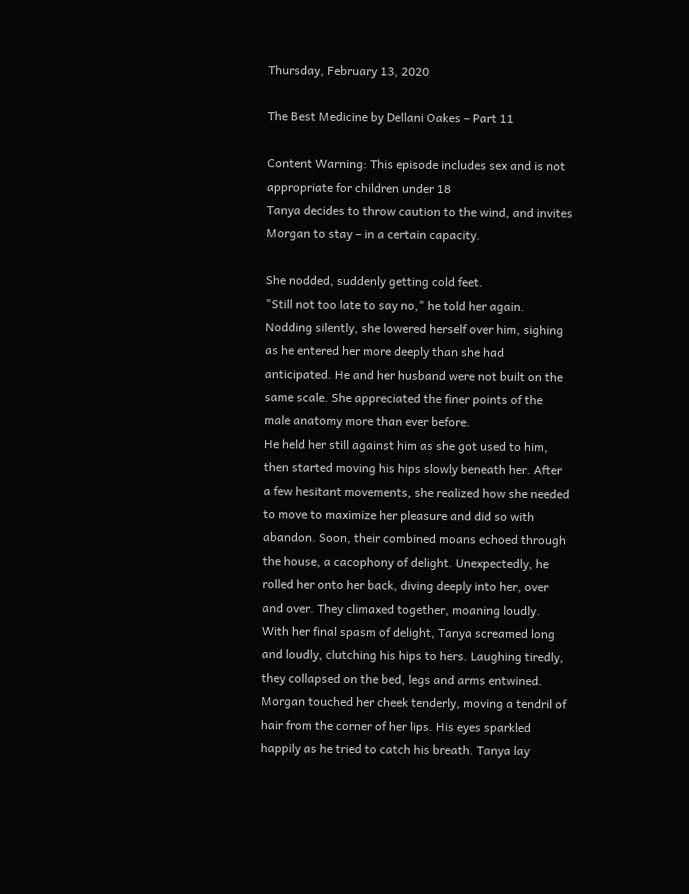Thursday, February 13, 2020

The Best Medicine by Dellani Oakes – Part 11

Content Warning: This episode includes sex and is not appropriate for children under 18
Tanya decides to throw caution to the wind, and invites Morgan to stay – in a certain capacity.

She nodded, suddenly getting cold feet.
"Still not too late to say no," he told her again.
Nodding silently, she lowered herself over him, sighing as he entered her more deeply than she had anticipated. He and her husband were not built on the same scale. She appreciated the finer points of the male anatomy more than ever before.
He held her still against him as she got used to him, then started moving his hips slowly beneath her. After a few hesitant movements, she realized how she needed to move to maximize her pleasure and did so with abandon. Soon, their combined moans echoed through the house, a cacophony of delight. Unexpectedly, he rolled her onto her back, diving deeply into her, over and over. They climaxed together, moaning loudly. With her final spasm of delight, Tanya screamed long and loudly, clutching his hips to hers. Laughing tiredly, they collapsed on the bed, legs and arms entwined. Morgan touched her cheek tenderly, moving a tendril of hair from the corner of her lips. His eyes sparkled happily as he tried to catch his breath. Tanya lay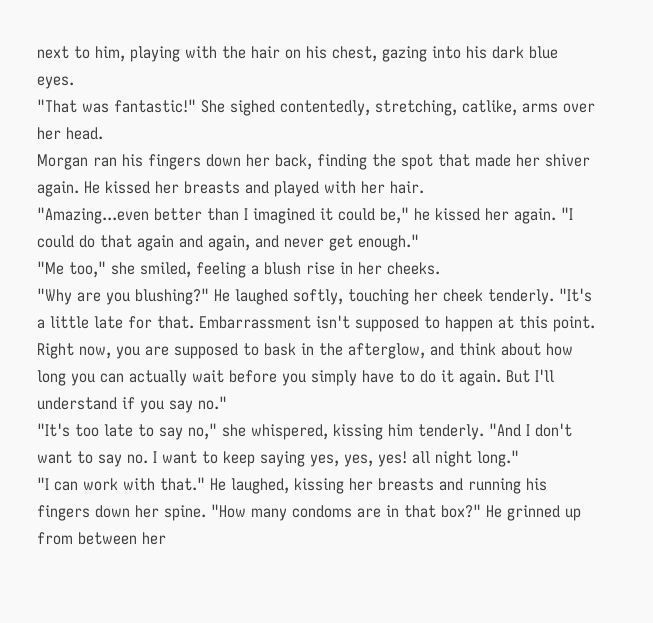next to him, playing with the hair on his chest, gazing into his dark blue eyes.
"That was fantastic!" She sighed contentedly, stretching, catlike, arms over her head.
Morgan ran his fingers down her back, finding the spot that made her shiver again. He kissed her breasts and played with her hair.
"Amazing...even better than I imagined it could be," he kissed her again. "I could do that again and again, and never get enough."
"Me too," she smiled, feeling a blush rise in her cheeks.
"Why are you blushing?" He laughed softly, touching her cheek tenderly. "It's a little late for that. Embarrassment isn't supposed to happen at this point. Right now, you are supposed to bask in the afterglow, and think about how long you can actually wait before you simply have to do it again. But I'll understand if you say no."
"It's too late to say no," she whispered, kissing him tenderly. "And I don't want to say no. I want to keep saying yes, yes, yes! all night long."
"I can work with that." He laughed, kissing her breasts and running his fingers down her spine. "How many condoms are in that box?" He grinned up from between her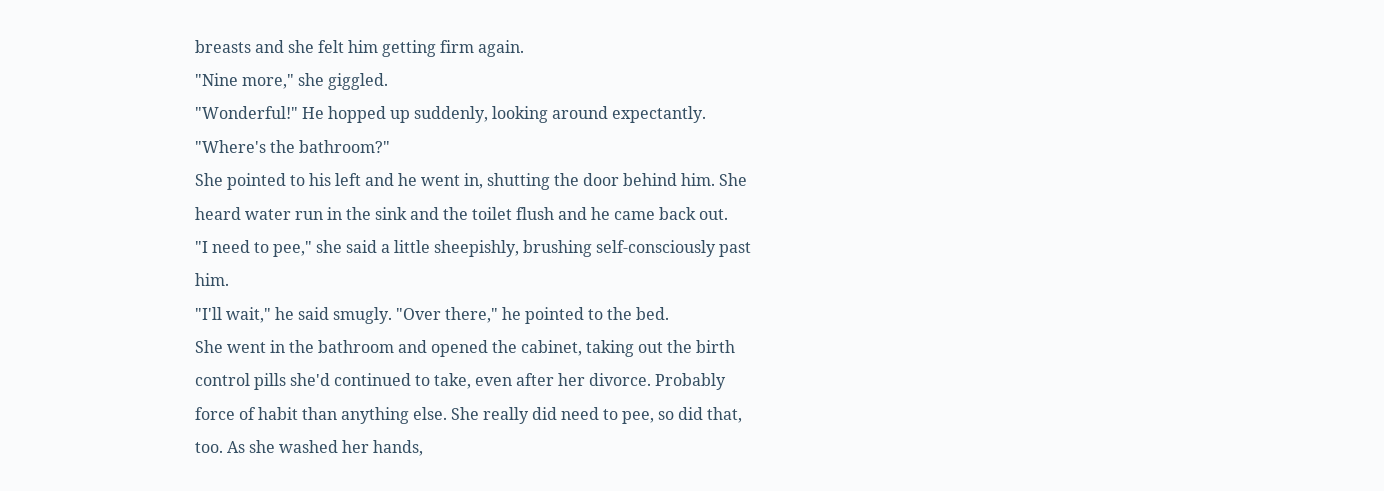breasts and she felt him getting firm again.
"Nine more," she giggled.
"Wonderful!" He hopped up suddenly, looking around expectantly. "Where's the bathroom?"
She pointed to his left and he went in, shutting the door behind him. She heard water run in the sink and the toilet flush and he came back out.
"I need to pee," she said a little sheepishly, brushing self-consciously past him.
"I'll wait," he said smugly. "Over there," he pointed to the bed.
She went in the bathroom and opened the cabinet, taking out the birth control pills she'd continued to take, even after her divorce. Probably force of habit than anything else. She really did need to pee, so did that, too. As she washed her hands,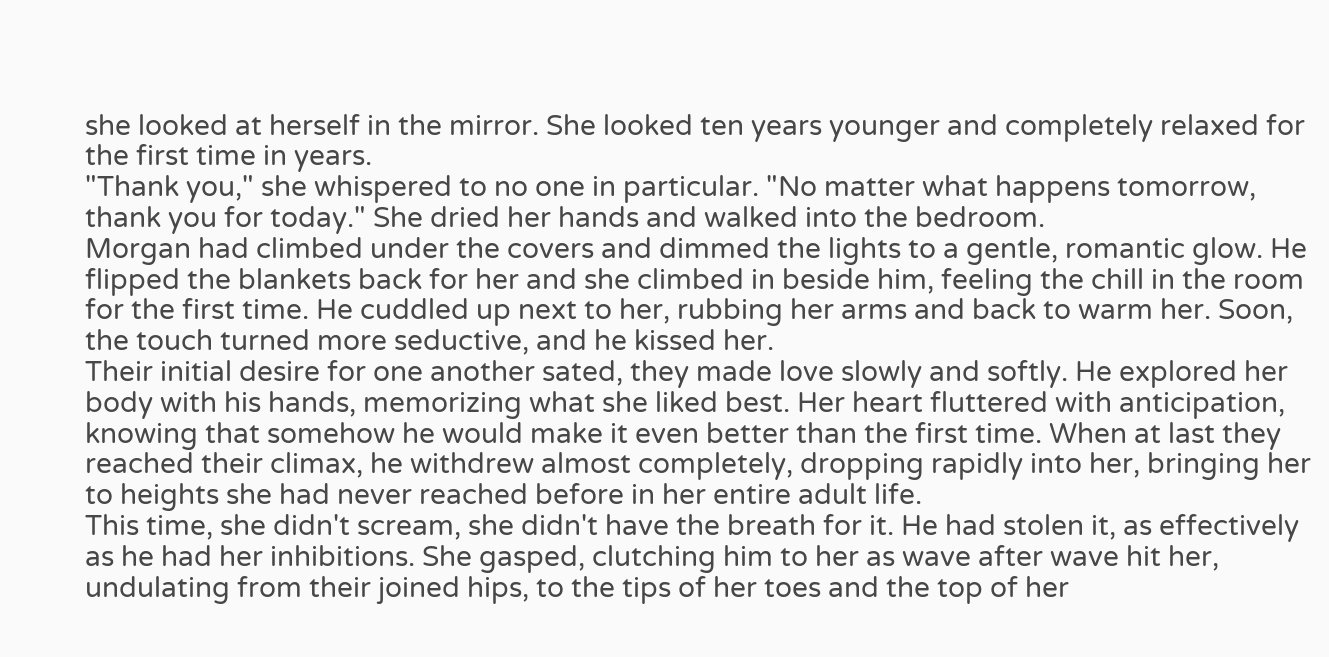she looked at herself in the mirror. She looked ten years younger and completely relaxed for the first time in years.
"Thank you," she whispered to no one in particular. "No matter what happens tomorrow, thank you for today." She dried her hands and walked into the bedroom.
Morgan had climbed under the covers and dimmed the lights to a gentle, romantic glow. He flipped the blankets back for her and she climbed in beside him, feeling the chill in the room for the first time. He cuddled up next to her, rubbing her arms and back to warm her. Soon, the touch turned more seductive, and he kissed her.
Their initial desire for one another sated, they made love slowly and softly. He explored her body with his hands, memorizing what she liked best. Her heart fluttered with anticipation, knowing that somehow he would make it even better than the first time. When at last they reached their climax, he withdrew almost completely, dropping rapidly into her, bringing her to heights she had never reached before in her entire adult life.
This time, she didn't scream, she didn't have the breath for it. He had stolen it, as effectively as he had her inhibitions. She gasped, clutching him to her as wave after wave hit her, undulating from their joined hips, to the tips of her toes and the top of her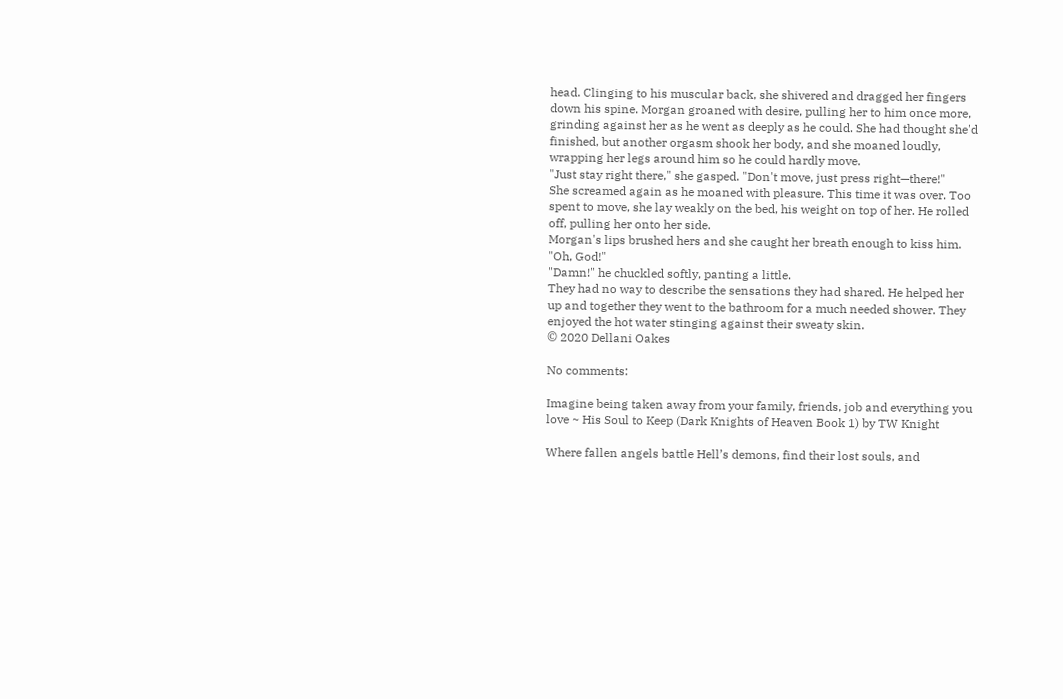head. Clinging to his muscular back, she shivered and dragged her fingers down his spine. Morgan groaned with desire, pulling her to him once more, grinding against her as he went as deeply as he could. She had thought she'd finished, but another orgasm shook her body, and she moaned loudly, wrapping her legs around him so he could hardly move.
"Just stay right there," she gasped. "Don't move, just press right—there!"
She screamed again as he moaned with pleasure. This time it was over. Too spent to move, she lay weakly on the bed, his weight on top of her. He rolled off, pulling her onto her side.
Morgan's lips brushed hers and she caught her breath enough to kiss him.
"Oh, God!"
"Damn!" he chuckled softly, panting a little.
They had no way to describe the sensations they had shared. He helped her up and together they went to the bathroom for a much needed shower. They enjoyed the hot water stinging against their sweaty skin.
© 2020 Dellani Oakes

No comments:

Imagine being taken away from your family, friends, job and everything you love ~ His Soul to Keep (Dark Knights of Heaven Book 1) by TW Knight

Where fallen angels battle Hell’s demons, find their lost souls, and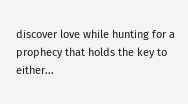discover love while hunting for a prophecy that holds the key to either...